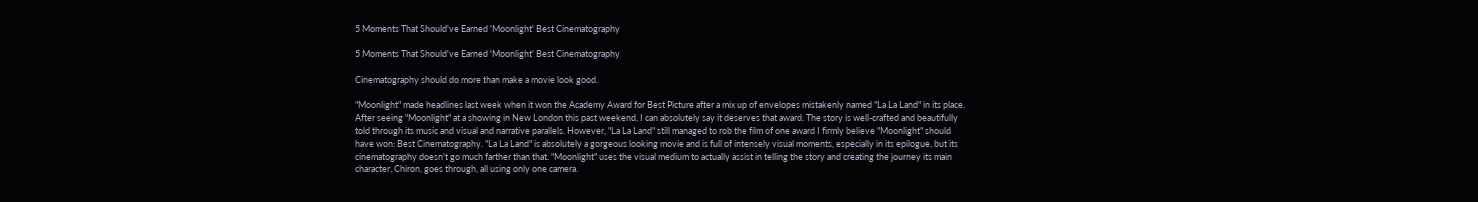5 Moments That Should've Earned 'Moonlight' Best Cinematography

5 Moments That Should've Earned 'Moonlight' Best Cinematography

Cinematography should do more than make a movie look good.

"Moonlight" made headlines last week when it won the Academy Award for Best Picture after a mix up of envelopes mistakenly named "La La Land" in its place. After seeing "Moonlight" at a showing in New London this past weekend, I can absolutely say it deserves that award. The story is well-crafted and beautifully told through its music and visual and narrative parallels. However, "La La Land" still managed to rob the film of one award I firmly believe "Moonlight" should have won: Best Cinematography. "La La Land" is absolutely a gorgeous looking movie and is full of intensely visual moments, especially in its epilogue, but its cinematography doesn't go much farther than that. "Moonlight" uses the visual medium to actually assist in telling the story and creating the journey its main character, Chiron, goes through, all using only one camera.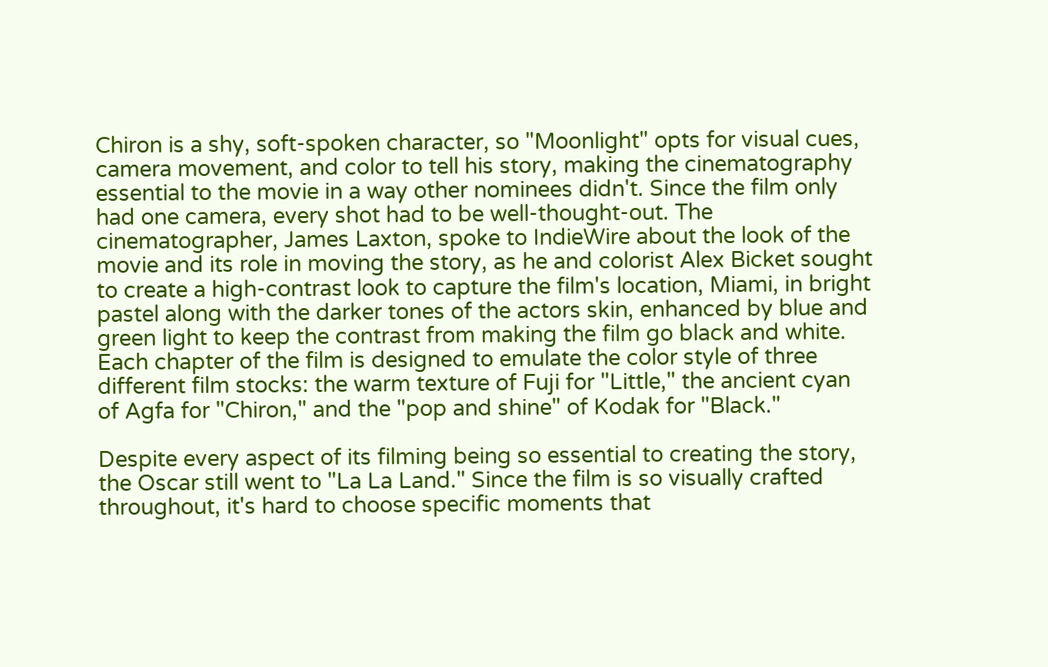Chiron is a shy, soft-spoken character, so "Moonlight" opts for visual cues, camera movement, and color to tell his story, making the cinematography essential to the movie in a way other nominees didn't. Since the film only had one camera, every shot had to be well-thought-out. The cinematographer, James Laxton, spoke to IndieWire about the look of the movie and its role in moving the story, as he and colorist Alex Bicket sought to create a high-contrast look to capture the film's location, Miami, in bright pastel along with the darker tones of the actors skin, enhanced by blue and green light to keep the contrast from making the film go black and white. Each chapter of the film is designed to emulate the color style of three different film stocks: the warm texture of Fuji for "Little," the ancient cyan of Agfa for "Chiron," and the "pop and shine" of Kodak for "Black."

Despite every aspect of its filming being so essential to creating the story, the Oscar still went to "La La Land." Since the film is so visually crafted throughout, it's hard to choose specific moments that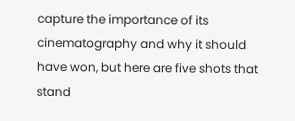capture the importance of its cinematography and why it should have won, but here are five shots that stand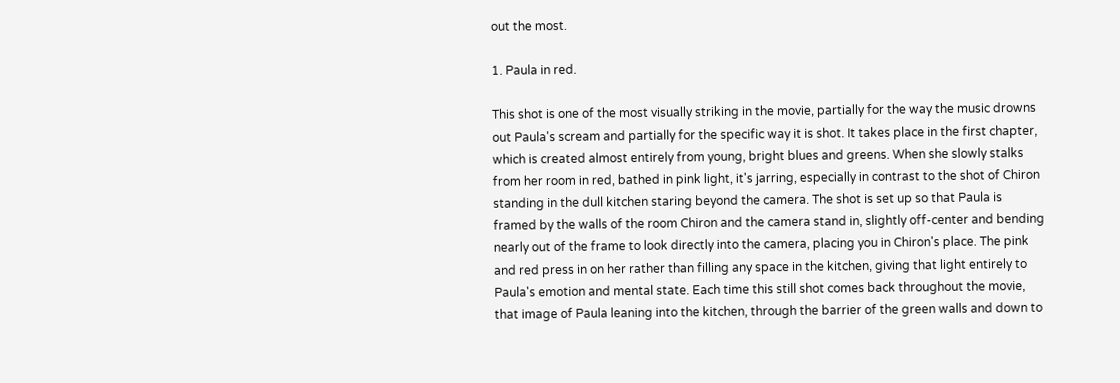out the most.

1. Paula in red.

This shot is one of the most visually striking in the movie, partially for the way the music drowns out Paula's scream and partially for the specific way it is shot. It takes place in the first chapter, which is created almost entirely from young, bright blues and greens. When she slowly stalks from her room in red, bathed in pink light, it's jarring, especially in contrast to the shot of Chiron standing in the dull kitchen staring beyond the camera. The shot is set up so that Paula is framed by the walls of the room Chiron and the camera stand in, slightly off-center and bending nearly out of the frame to look directly into the camera, placing you in Chiron's place. The pink and red press in on her rather than filling any space in the kitchen, giving that light entirely to Paula's emotion and mental state. Each time this still shot comes back throughout the movie, that image of Paula leaning into the kitchen, through the barrier of the green walls and down to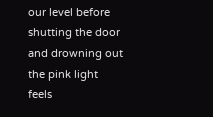our level before shutting the door and drowning out the pink light feels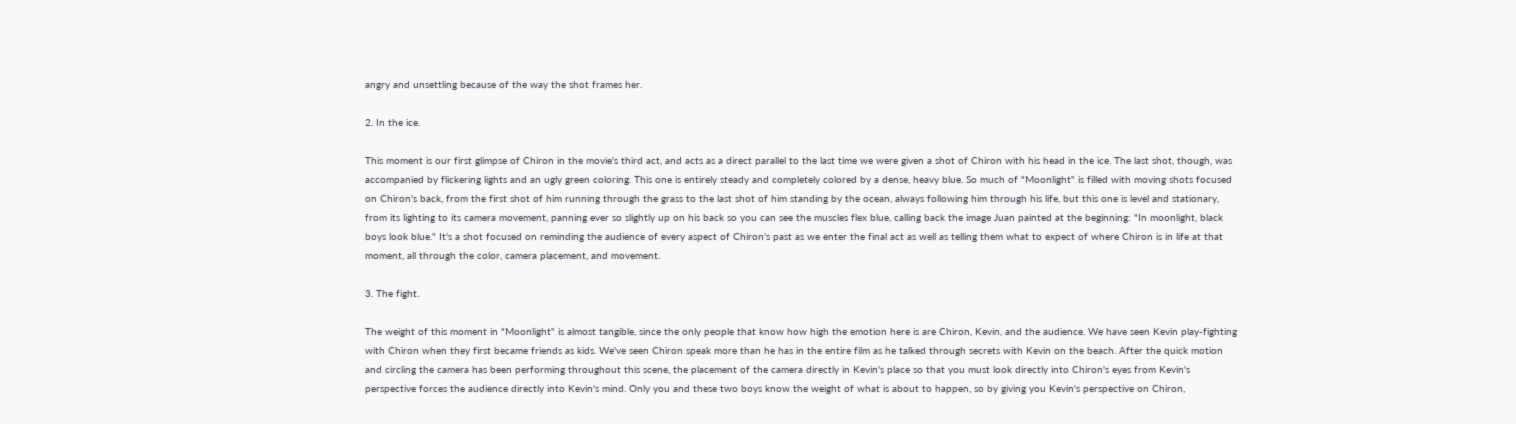angry and unsettling because of the way the shot frames her.

2. In the ice.

This moment is our first glimpse of Chiron in the movie's third act, and acts as a direct parallel to the last time we were given a shot of Chiron with his head in the ice. The last shot, though, was accompanied by flickering lights and an ugly green coloring. This one is entirely steady and completely colored by a dense, heavy blue. So much of "Moonlight" is filled with moving shots focused on Chiron's back, from the first shot of him running through the grass to the last shot of him standing by the ocean, always following him through his life, but this one is level and stationary, from its lighting to its camera movement, panning ever so slightly up on his back so you can see the muscles flex blue, calling back the image Juan painted at the beginning: "In moonlight, black boys look blue." It's a shot focused on reminding the audience of every aspect of Chiron's past as we enter the final act as well as telling them what to expect of where Chiron is in life at that moment, all through the color, camera placement, and movement.

3. The fight.

The weight of this moment in "Moonlight" is almost tangible, since the only people that know how high the emotion here is are Chiron, Kevin, and the audience. We have seen Kevin play-fighting with Chiron when they first became friends as kids. We've seen Chiron speak more than he has in the entire film as he talked through secrets with Kevin on the beach. After the quick motion and circling the camera has been performing throughout this scene, the placement of the camera directly in Kevin's place so that you must look directly into Chiron's eyes from Kevin's perspective forces the audience directly into Kevin's mind. Only you and these two boys know the weight of what is about to happen, so by giving you Kevin's perspective on Chiron,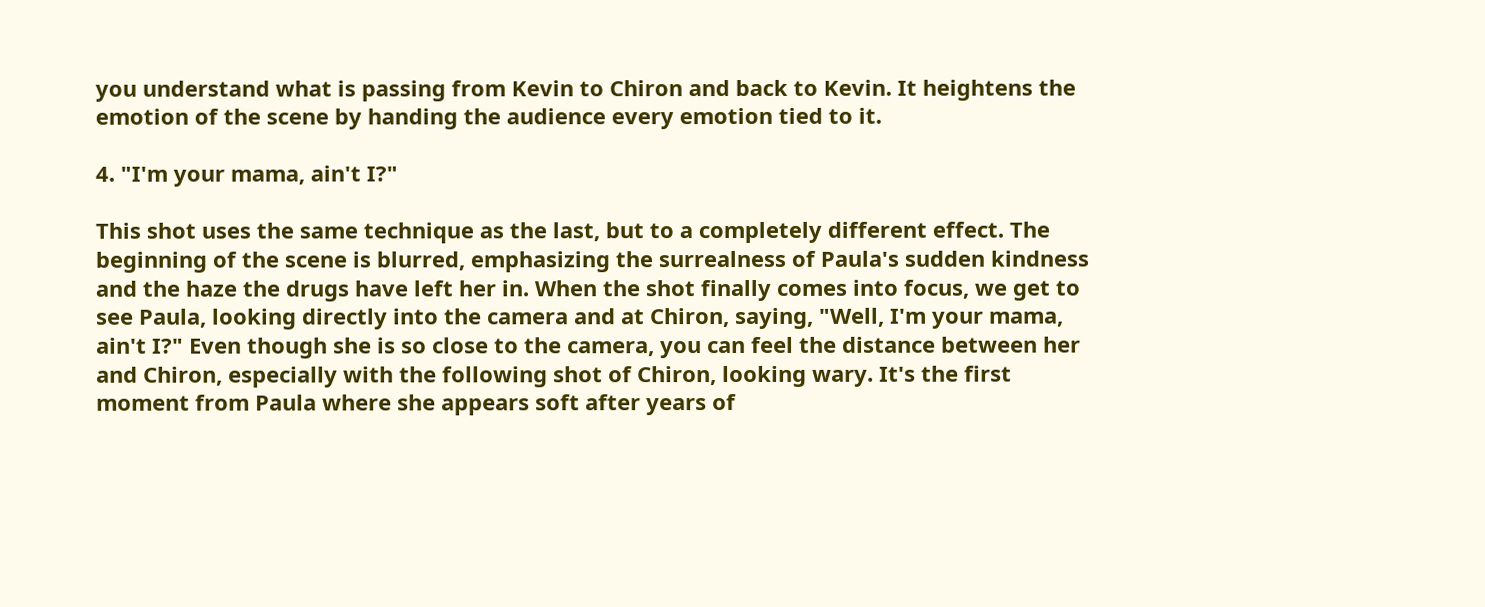you understand what is passing from Kevin to Chiron and back to Kevin. It heightens the emotion of the scene by handing the audience every emotion tied to it.

4. "I'm your mama, ain't I?"

This shot uses the same technique as the last, but to a completely different effect. The beginning of the scene is blurred, emphasizing the surrealness of Paula's sudden kindness and the haze the drugs have left her in. When the shot finally comes into focus, we get to see Paula, looking directly into the camera and at Chiron, saying, "Well, I'm your mama, ain't I?" Even though she is so close to the camera, you can feel the distance between her and Chiron, especially with the following shot of Chiron, looking wary. It's the first moment from Paula where she appears soft after years of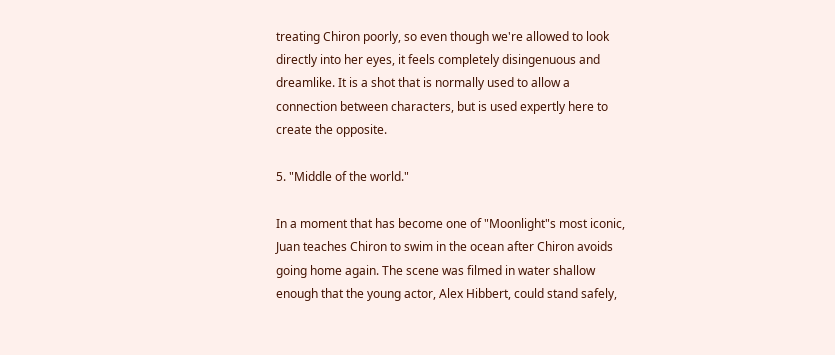treating Chiron poorly, so even though we're allowed to look directly into her eyes, it feels completely disingenuous and dreamlike. It is a shot that is normally used to allow a connection between characters, but is used expertly here to create the opposite.

5. "Middle of the world."

In a moment that has become one of "Moonlight"s most iconic, Juan teaches Chiron to swim in the ocean after Chiron avoids going home again. The scene was filmed in water shallow enough that the young actor, Alex Hibbert, could stand safely,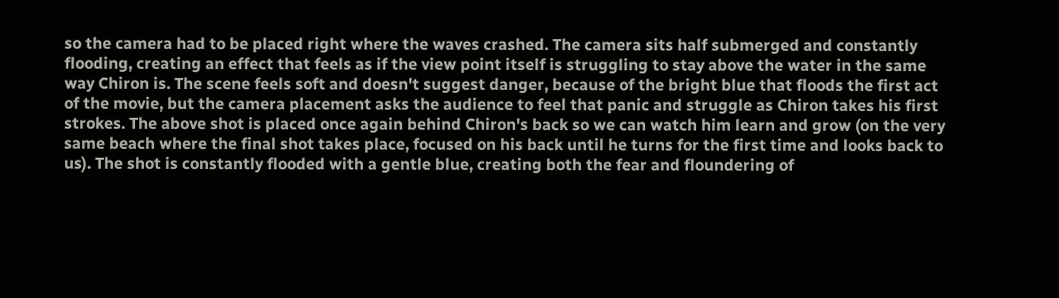so the camera had to be placed right where the waves crashed. The camera sits half submerged and constantly flooding, creating an effect that feels as if the view point itself is struggling to stay above the water in the same way Chiron is. The scene feels soft and doesn't suggest danger, because of the bright blue that floods the first act of the movie, but the camera placement asks the audience to feel that panic and struggle as Chiron takes his first strokes. The above shot is placed once again behind Chiron's back so we can watch him learn and grow (on the very same beach where the final shot takes place, focused on his back until he turns for the first time and looks back to us). The shot is constantly flooded with a gentle blue, creating both the fear and floundering of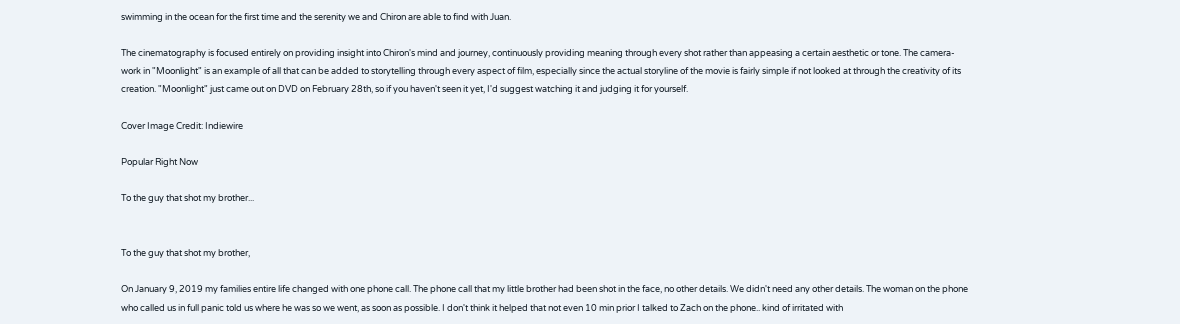swimming in the ocean for the first time and the serenity we and Chiron are able to find with Juan.

The cinematography is focused entirely on providing insight into Chiron's mind and journey, continuously providing meaning through every shot rather than appeasing a certain aesthetic or tone. The camera-work in "Moonlight" is an example of all that can be added to storytelling through every aspect of film, especially since the actual storyline of the movie is fairly simple if not looked at through the creativity of its creation. "Moonlight" just came out on DVD on February 28th, so if you haven't seen it yet, I'd suggest watching it and judging it for yourself.

Cover Image Credit: Indiewire

Popular Right Now

To the guy that shot my brother...


To the guy that shot my brother,

On January 9, 2019 my families entire life changed with one phone call. The phone call that my little brother had been shot in the face, no other details. We didn't need any other details. The woman on the phone who called us in full panic told us where he was so we went, as soon as possible. I don't think it helped that not even 10 min prior I talked to Zach on the phone.. kind of irritated with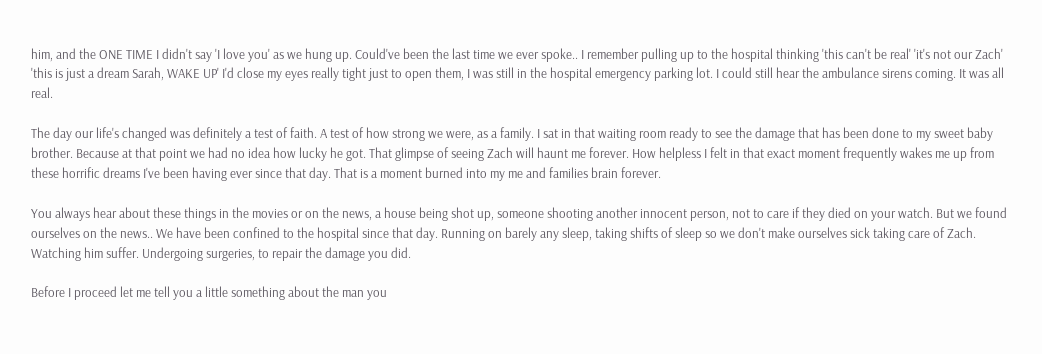him, and the ONE TIME I didn't say 'I love you' as we hung up. Could've been the last time we ever spoke.. I remember pulling up to the hospital thinking 'this can't be real' 'it's not our Zach' 'this is just a dream Sarah, WAKE UP' I'd close my eyes really tight just to open them, I was still in the hospital emergency parking lot. I could still hear the ambulance sirens coming. It was all real.

The day our life's changed was definitely a test of faith. A test of how strong we were, as a family. I sat in that waiting room ready to see the damage that has been done to my sweet baby brother. Because at that point we had no idea how lucky he got. That glimpse of seeing Zach will haunt me forever. How helpless I felt in that exact moment frequently wakes me up from these horrific dreams I've been having ever since that day. That is a moment burned into my me and families brain forever.

You always hear about these things in the movies or on the news, a house being shot up, someone shooting another innocent person, not to care if they died on your watch. But we found ourselves on the news.. We have been confined to the hospital since that day. Running on barely any sleep, taking shifts of sleep so we don't make ourselves sick taking care of Zach. Watching him suffer. Undergoing surgeries, to repair the damage you did.

Before I proceed let me tell you a little something about the man you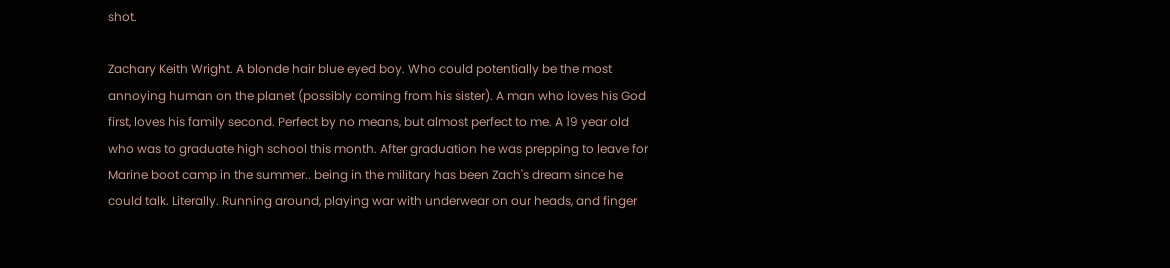shot.

Zachary Keith Wright. A blonde hair blue eyed boy. Who could potentially be the most annoying human on the planet (possibly coming from his sister). A man who loves his God first, loves his family second. Perfect by no means, but almost perfect to me. A 19 year old who was to graduate high school this month. After graduation he was prepping to leave for Marine boot camp in the summer.. being in the military has been Zach's dream since he could talk. Literally. Running around, playing war with underwear on our heads, and finger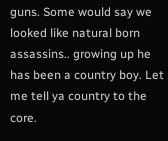guns. Some would say we looked like natural born assassins.. growing up he has been a country boy. Let me tell ya country to the core.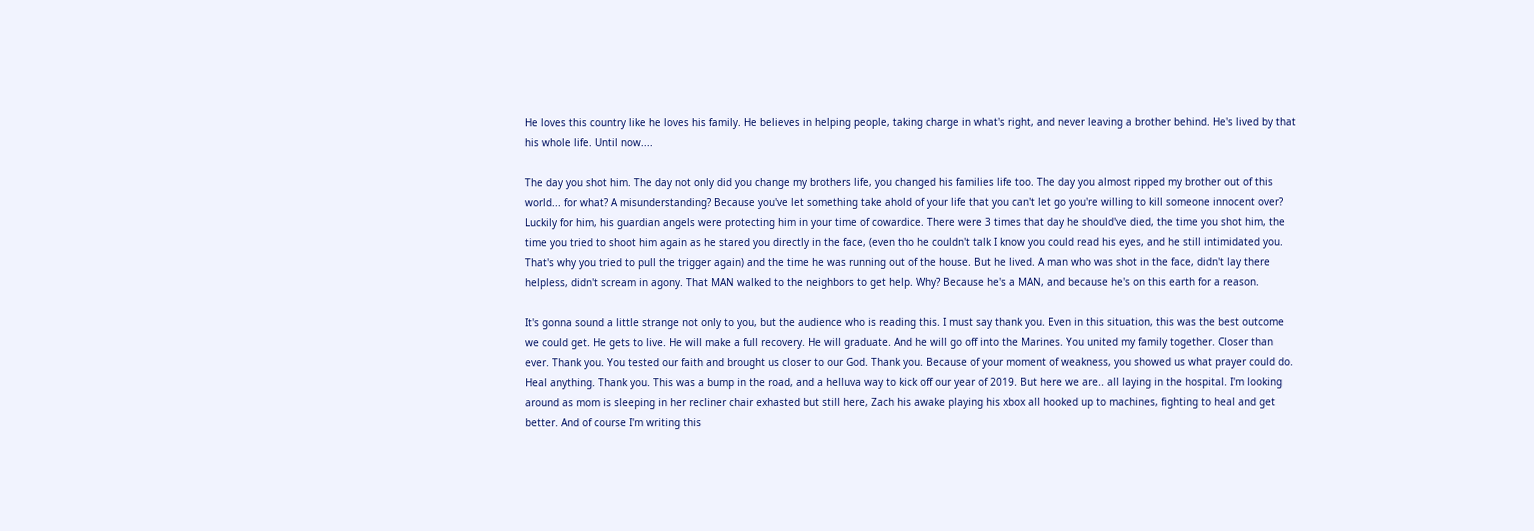He loves this country like he loves his family. He believes in helping people, taking charge in what's right, and never leaving a brother behind. He's lived by that his whole life. Until now....

The day you shot him. The day not only did you change my brothers life, you changed his families life too. The day you almost ripped my brother out of this world... for what? A misunderstanding? Because you've let something take ahold of your life that you can't let go you're willing to kill someone innocent over? Luckily for him, his guardian angels were protecting him in your time of cowardice. There were 3 times that day he should've died, the time you shot him, the time you tried to shoot him again as he stared you directly in the face, (even tho he couldn't talk I know you could read his eyes, and he still intimidated you. That's why you tried to pull the trigger again) and the time he was running out of the house. But he lived. A man who was shot in the face, didn't lay there helpless, didn't scream in agony. That MAN walked to the neighbors to get help. Why? Because he's a MAN, and because he's on this earth for a reason.

It's gonna sound a little strange not only to you, but the audience who is reading this. I must say thank you. Even in this situation, this was the best outcome we could get. He gets to live. He will make a full recovery. He will graduate. And he will go off into the Marines. You united my family together. Closer than ever. Thank you. You tested our faith and brought us closer to our God. Thank you. Because of your moment of weakness, you showed us what prayer could do. Heal anything. Thank you. This was a bump in the road, and a helluva way to kick off our year of 2019. But here we are.. all laying in the hospital. I'm looking around as mom is sleeping in her recliner chair exhasted but still here, Zach his awake playing his xbox all hooked up to machines, fighting to heal and get better. And of course I'm writing this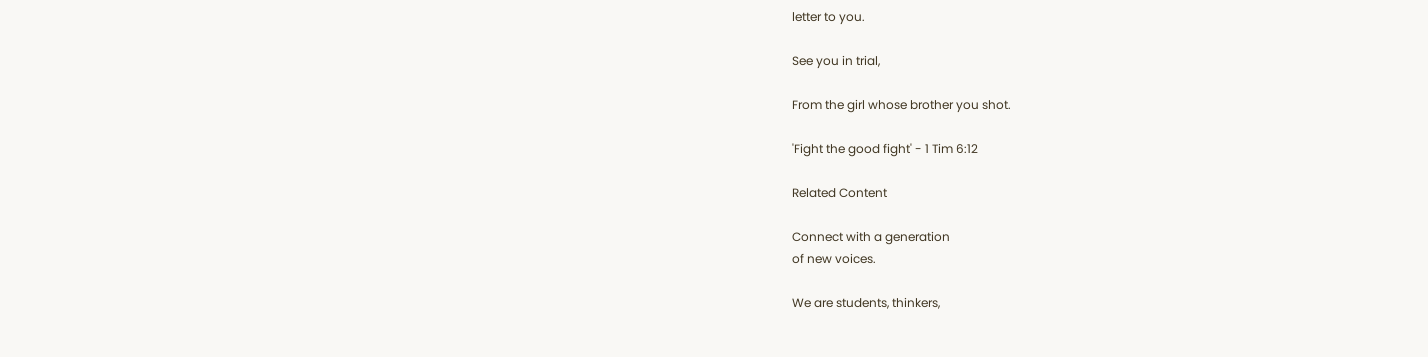letter to you.

See you in trial,

From the girl whose brother you shot.

'Fight the good fight' - 1 Tim 6:12

Related Content

Connect with a generation
of new voices.

We are students, thinkers,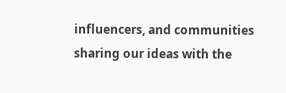influencers, and communities sharing our ideas with the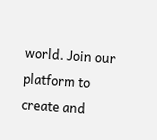world. Join our platform to create and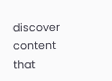discover content that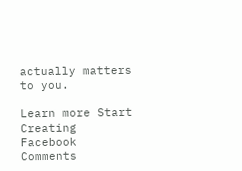actually matters to you.

Learn more Start Creating
Facebook Comments